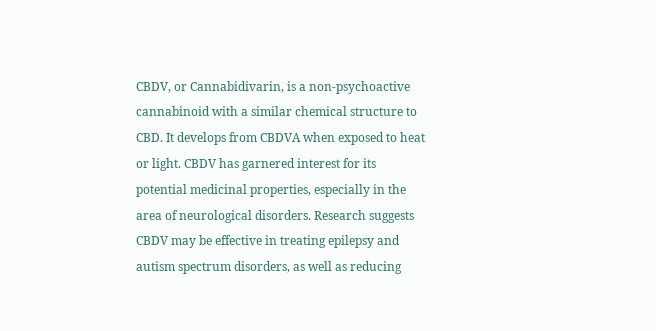CBDV, or Cannabidivarin, is a non-psychoactive cannabinoid with a similar chemical structure to CBD. It develops from CBDVA when exposed to heat or light. CBDV has garnered interest for its potential medicinal properties, especially in the area of neurological disorders. Research suggests CBDV may be effective in treating epilepsy and autism spectrum disorders, as well as reducing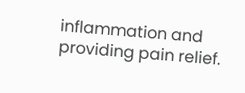inflammation and providing pain relief.